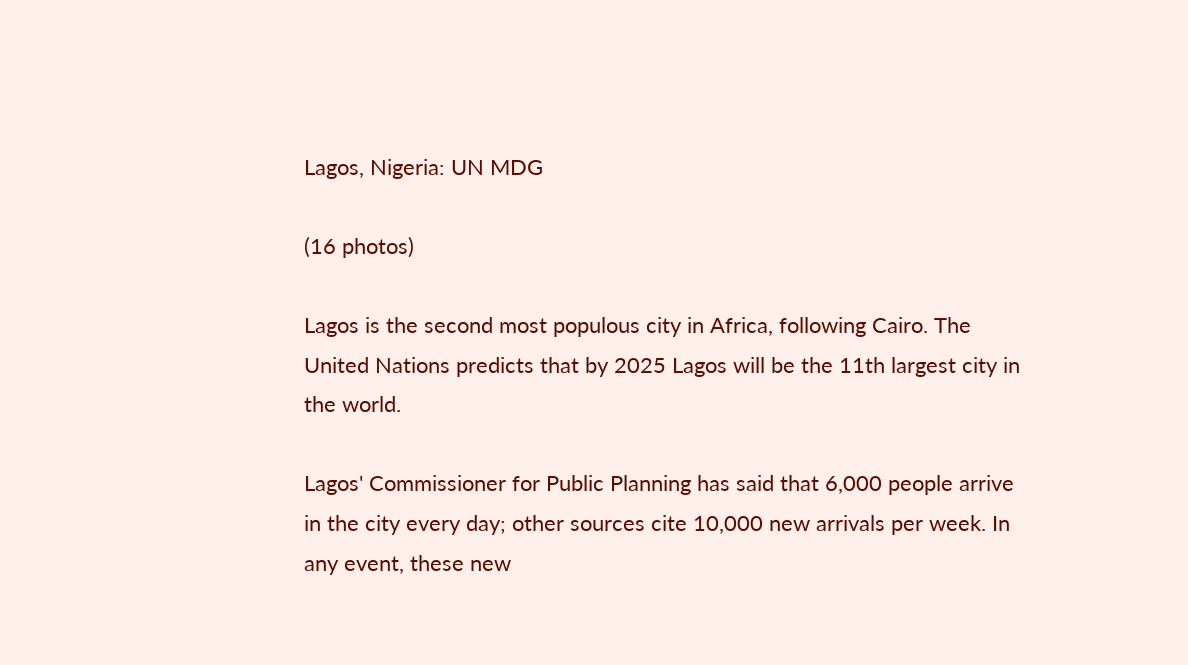Lagos, Nigeria: UN MDG

(16 photos)

Lagos is the second most populous city in Africa, following Cairo. The United Nations predicts that by 2025 Lagos will be the 11th largest city in the world.

Lagos' Commissioner for Public Planning has said that 6,000 people arrive in the city every day; other sources cite 10,000 new arrivals per week. In any event, these new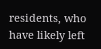residents, who have likely left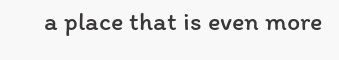a place that is even more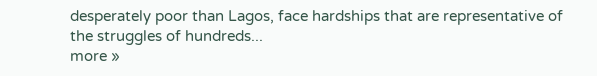desperately poor than Lagos, face hardships that are representative of the struggles of hundreds...
more »